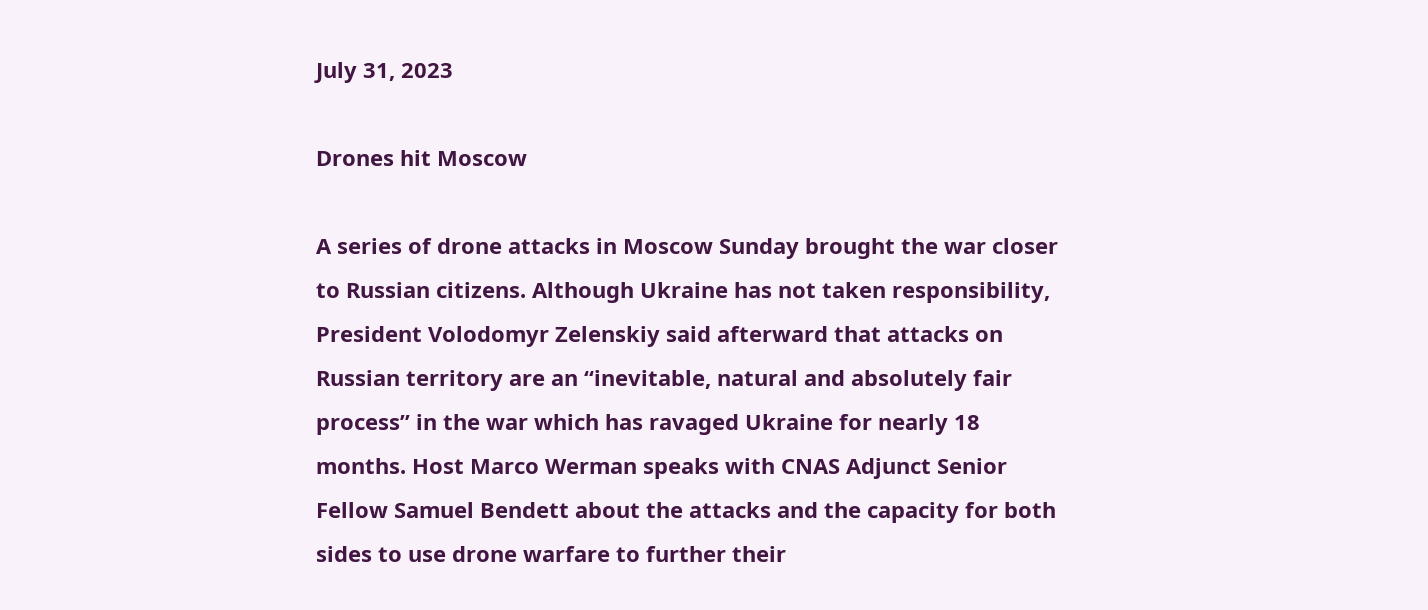July 31, 2023

Drones hit Moscow

A series of drone attacks in Moscow Sunday brought the war closer to Russian citizens. Although Ukraine has not taken responsibility, President Volodomyr Zelenskiy said afterward that attacks on Russian territory are an “inevitable, natural and absolutely fair process” in the war which has ravaged Ukraine for nearly 18 months. Host Marco Werman speaks with CNAS Adjunct Senior Fellow Samuel Bendett about the attacks and the capacity for both sides to use drone warfare to further their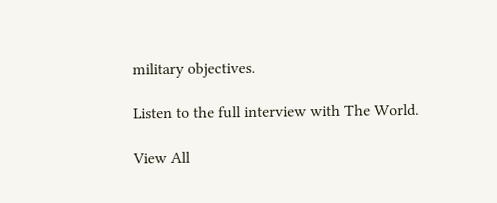military objectives.

Listen to the full interview with The World.

View All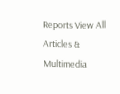Reports View All Articles & Multimedia